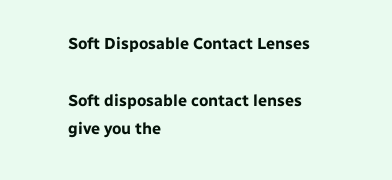Soft Disposable Contact Lenses

Soft disposable contact lenses give you the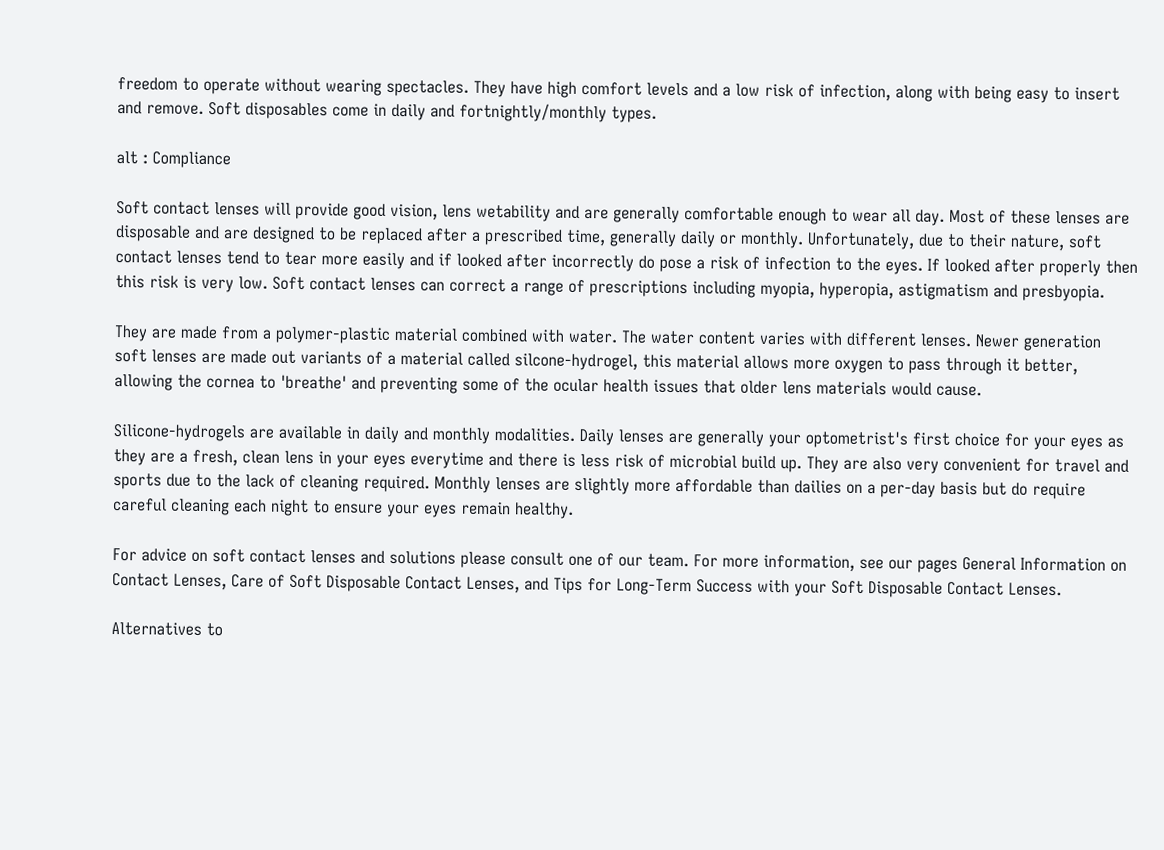freedom to operate without wearing spectacles. They have high comfort levels and a low risk of infection, along with being easy to insert and remove. Soft disposables come in daily and fortnightly/monthly types.

alt : Compliance

Soft contact lenses will provide good vision, lens wetability and are generally comfortable enough to wear all day. Most of these lenses are disposable and are designed to be replaced after a prescribed time, generally daily or monthly. Unfortunately, due to their nature, soft contact lenses tend to tear more easily and if looked after incorrectly do pose a risk of infection to the eyes. If looked after properly then this risk is very low. Soft contact lenses can correct a range of prescriptions including myopia, hyperopia, astigmatism and presbyopia.

They are made from a polymer-plastic material combined with water. The water content varies with different lenses. Newer generation soft lenses are made out variants of a material called silcone-hydrogel, this material allows more oxygen to pass through it better, allowing the cornea to 'breathe' and preventing some of the ocular health issues that older lens materials would cause.

Silicone-hydrogels are available in daily and monthly modalities. Daily lenses are generally your optometrist's first choice for your eyes as they are a fresh, clean lens in your eyes everytime and there is less risk of microbial build up. They are also very convenient for travel and sports due to the lack of cleaning required. Monthly lenses are slightly more affordable than dailies on a per-day basis but do require careful cleaning each night to ensure your eyes remain healthy.

For advice on soft contact lenses and solutions please consult one of our team. For more information, see our pages General Information on Contact Lenses, Care of Soft Disposable Contact Lenses, and Tips for Long-Term Success with your Soft Disposable Contact Lenses.

Alternatives to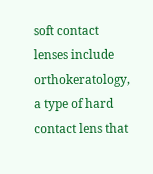soft contact lenses include orthokeratology, a type of hard contact lens that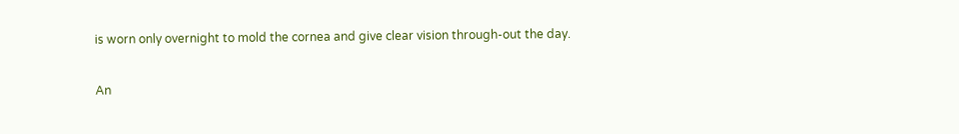is worn only overnight to mold the cornea and give clear vision through-out the day.

An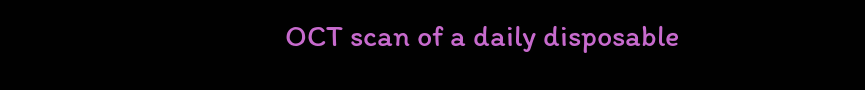OCT scan of a daily disposable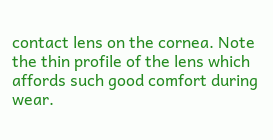contact lens on the cornea. Note the thin profile of the lens which affords such good comfort during wear.